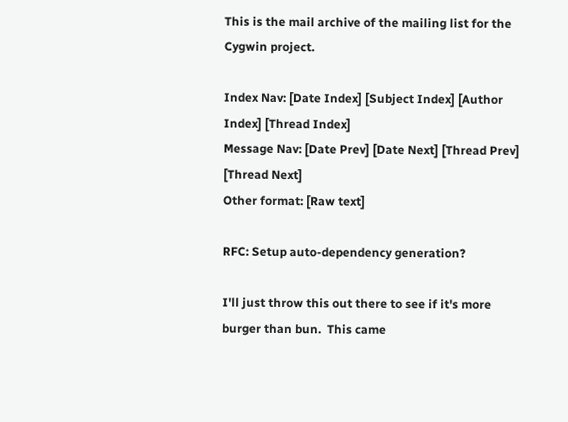This is the mail archive of the mailing list for the Cygwin project.

Index Nav: [Date Index] [Subject Index] [Author Index] [Thread Index]
Message Nav: [Date Prev] [Date Next] [Thread Prev] [Thread Next]
Other format: [Raw text]

RFC: Setup auto-dependency generation?

I'll just throw this out there to see if it's more burger than bun.  This came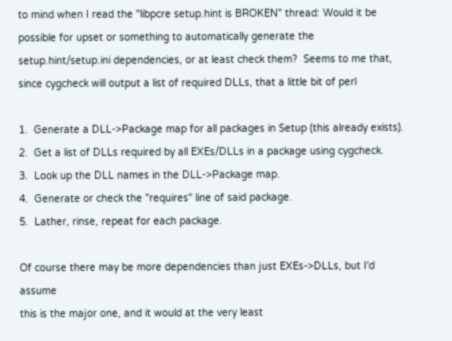to mind when I read the "libpcre setup.hint is BROKEN" thread: Would it be
possible for upset or something to automatically generate the
setup.hint/setup.ini dependencies, or at least check them?  Seems to me that,
since cygcheck will output a list of required DLLs, that a little bit of perl

1.  Generate a DLL->Package map for all packages in Setup (this already exists).
2.  Get a list of DLLs required by all EXEs/DLLs in a package using cygcheck.
3.  Look up the DLL names in the DLL->Package map.
4.  Generate or check the "requires" line of said package.
5.  Lather, rinse, repeat for each package.

Of course there may be more dependencies than just EXEs->DLLs, but I'd assume
this is the major one, and it would at the very least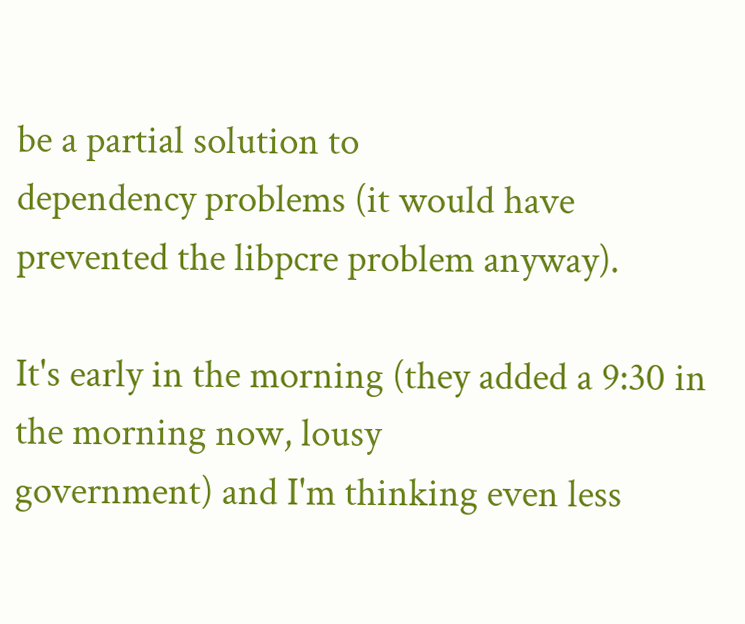be a partial solution to
dependency problems (it would have prevented the libpcre problem anyway).

It's early in the morning (they added a 9:30 in the morning now, lousy
government) and I'm thinking even less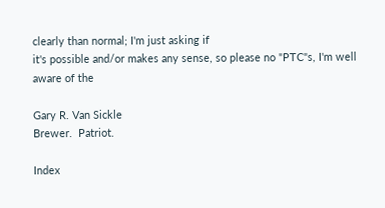clearly than normal; I'm just asking if
it's possible and/or makes any sense, so please no "PTC"s, I'm well aware of the

Gary R. Van Sickle
Brewer.  Patriot.

Index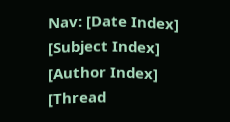Nav: [Date Index] [Subject Index] [Author Index] [Thread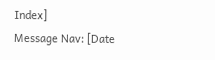Index]
Message Nav: [Date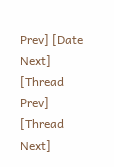Prev] [Date Next] [Thread Prev] [Thread Next]